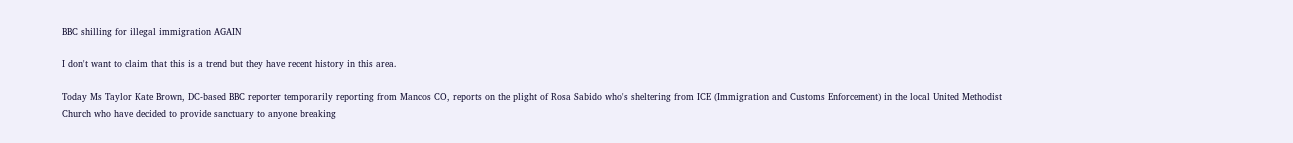BBC shilling for illegal immigration AGAIN

I don't want to claim that this is a trend but they have recent history in this area.

Today Ms Taylor Kate Brown, DC-based BBC reporter temporarily reporting from Mancos CO, reports on the plight of Rosa Sabido who's sheltering from ICE (Immigration and Customs Enforcement) in the local United Methodist Church who have decided to provide sanctuary to anyone breaking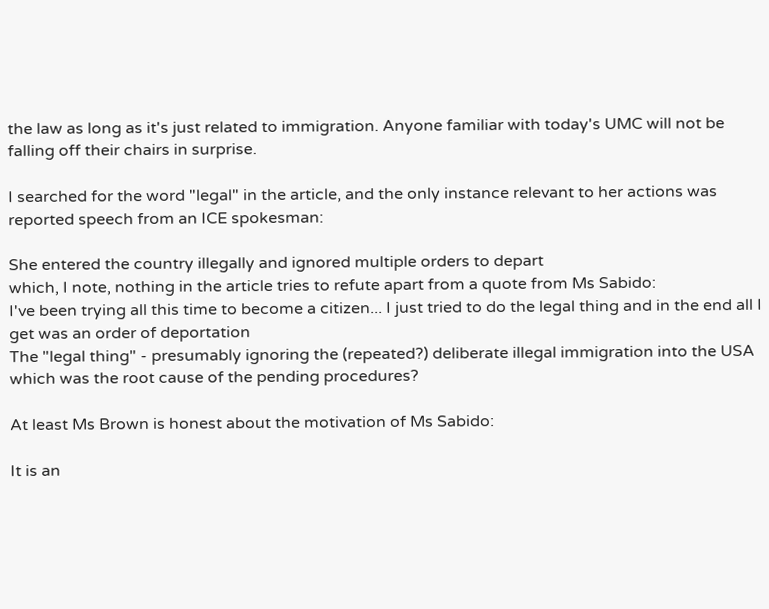the law as long as it's just related to immigration. Anyone familiar with today's UMC will not be falling off their chairs in surprise.

I searched for the word "legal" in the article, and the only instance relevant to her actions was reported speech from an ICE spokesman:

She entered the country illegally and ignored multiple orders to depart
which, I note, nothing in the article tries to refute apart from a quote from Ms Sabido:
I've been trying all this time to become a citizen... I just tried to do the legal thing and in the end all I get was an order of deportation
The "legal thing" - presumably ignoring the (repeated?) deliberate illegal immigration into the USA which was the root cause of the pending procedures?

At least Ms Brown is honest about the motivation of Ms Sabido:

It is an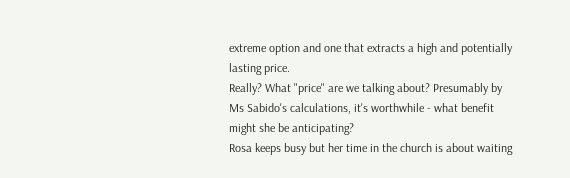extreme option and one that extracts a high and potentially lasting price.
Really? What "price" are we talking about? Presumably by Ms Sabido's calculations, it's worthwhile - what benefit might she be anticipating?
Rosa keeps busy but her time in the church is about waiting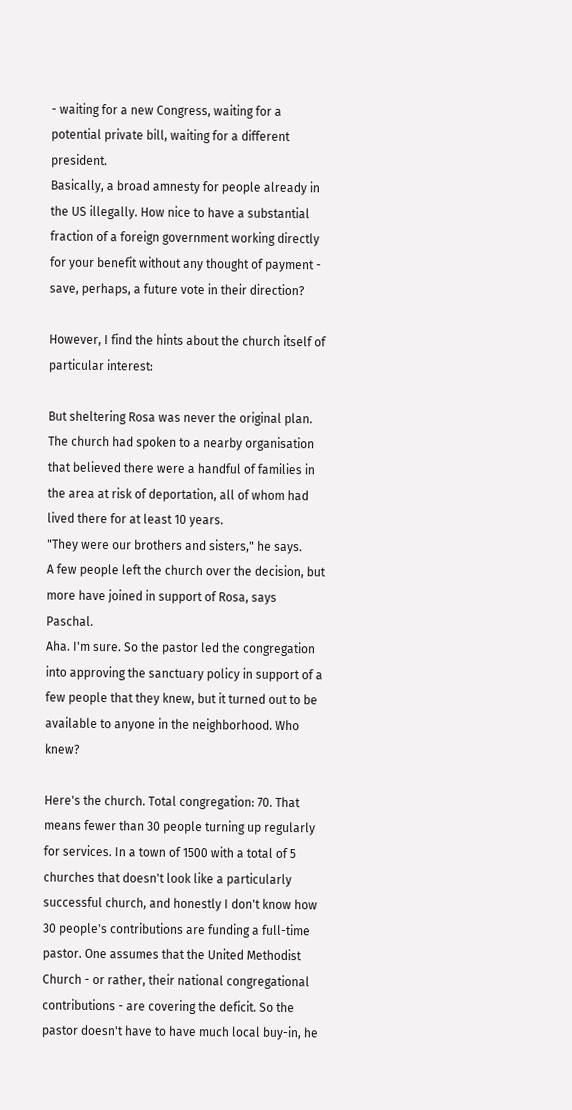- waiting for a new Congress, waiting for a potential private bill, waiting for a different president.
Basically, a broad amnesty for people already in the US illegally. How nice to have a substantial fraction of a foreign government working directly for your benefit without any thought of payment - save, perhaps, a future vote in their direction?

However, I find the hints about the church itself of particular interest:

But sheltering Rosa was never the original plan. The church had spoken to a nearby organisation that believed there were a handful of families in the area at risk of deportation, all of whom had lived there for at least 10 years.
"They were our brothers and sisters," he says.
A few people left the church over the decision, but more have joined in support of Rosa, says Paschal.
Aha. I'm sure. So the pastor led the congregation into approving the sanctuary policy in support of a few people that they knew, but it turned out to be available to anyone in the neighborhood. Who knew?

Here's the church. Total congregation: 70. That means fewer than 30 people turning up regularly for services. In a town of 1500 with a total of 5 churches that doesn't look like a particularly successful church, and honestly I don't know how 30 people's contributions are funding a full-time pastor. One assumes that the United Methodist Church - or rather, their national congregational contributions - are covering the deficit. So the pastor doesn't have to have much local buy-in, he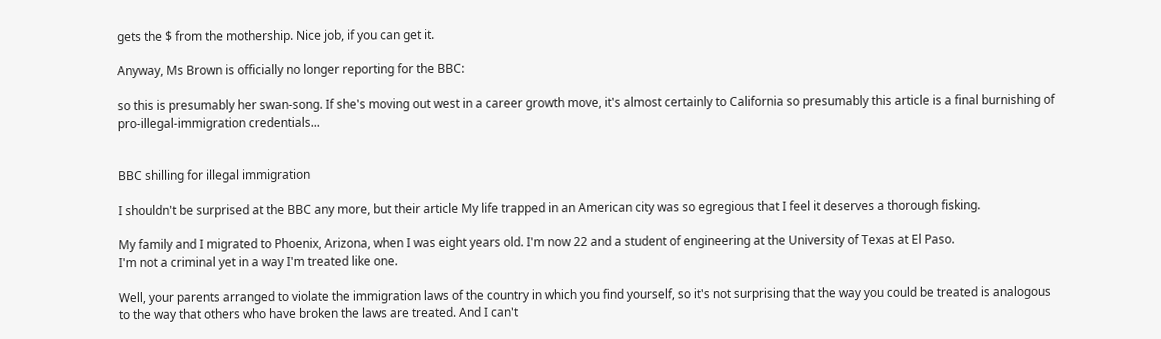gets the $ from the mothership. Nice job, if you can get it.

Anyway, Ms Brown is officially no longer reporting for the BBC:

so this is presumably her swan-song. If she's moving out west in a career growth move, it's almost certainly to California so presumably this article is a final burnishing of pro-illegal-immigration credentials...


BBC shilling for illegal immigration

I shouldn't be surprised at the BBC any more, but their article My life trapped in an American city was so egregious that I feel it deserves a thorough fisking.

My family and I migrated to Phoenix, Arizona, when I was eight years old. I'm now 22 and a student of engineering at the University of Texas at El Paso.
I'm not a criminal yet in a way I'm treated like one.

Well, your parents arranged to violate the immigration laws of the country in which you find yourself, so it's not surprising that the way you could be treated is analogous to the way that others who have broken the laws are treated. And I can't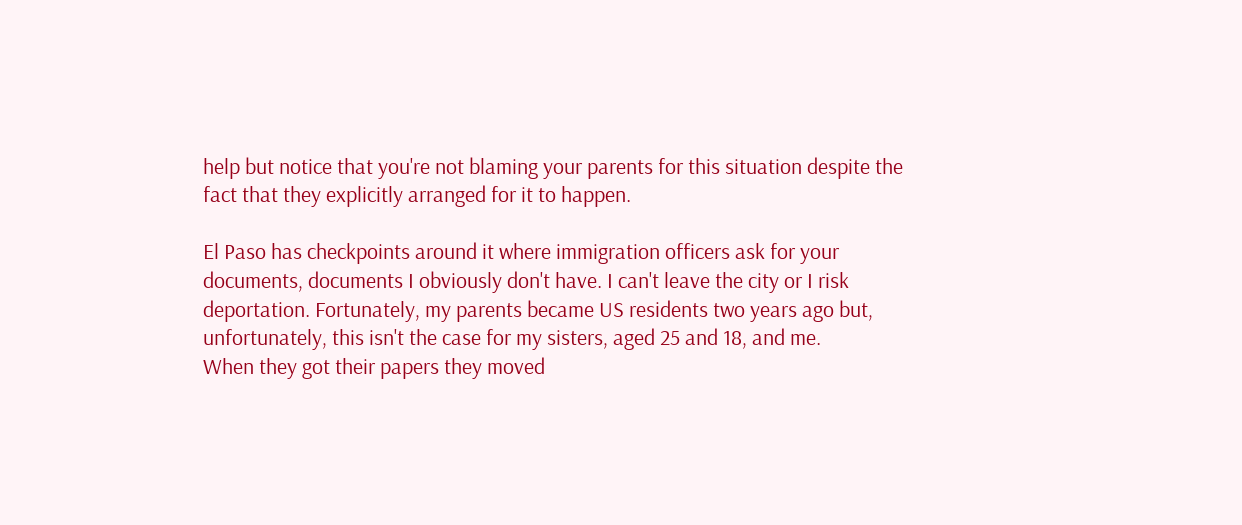help but notice that you're not blaming your parents for this situation despite the fact that they explicitly arranged for it to happen.

El Paso has checkpoints around it where immigration officers ask for your documents, documents I obviously don't have. I can't leave the city or I risk deportation. Fortunately, my parents became US residents two years ago but, unfortunately, this isn't the case for my sisters, aged 25 and 18, and me.
When they got their papers they moved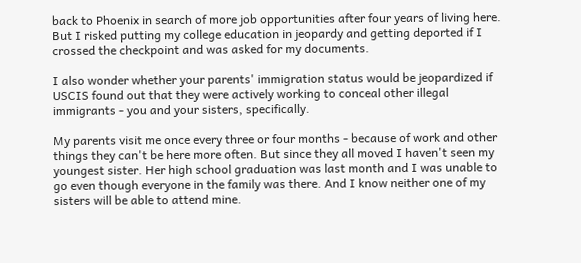back to Phoenix in search of more job opportunities after four years of living here. But I risked putting my college education in jeopardy and getting deported if I crossed the checkpoint and was asked for my documents.

I also wonder whether your parents' immigration status would be jeopardized if USCIS found out that they were actively working to conceal other illegal immigrants - you and your sisters, specifically.

My parents visit me once every three or four months - because of work and other things they can't be here more often. But since they all moved I haven't seen my youngest sister. Her high school graduation was last month and I was unable to go even though everyone in the family was there. And I know neither one of my sisters will be able to attend mine.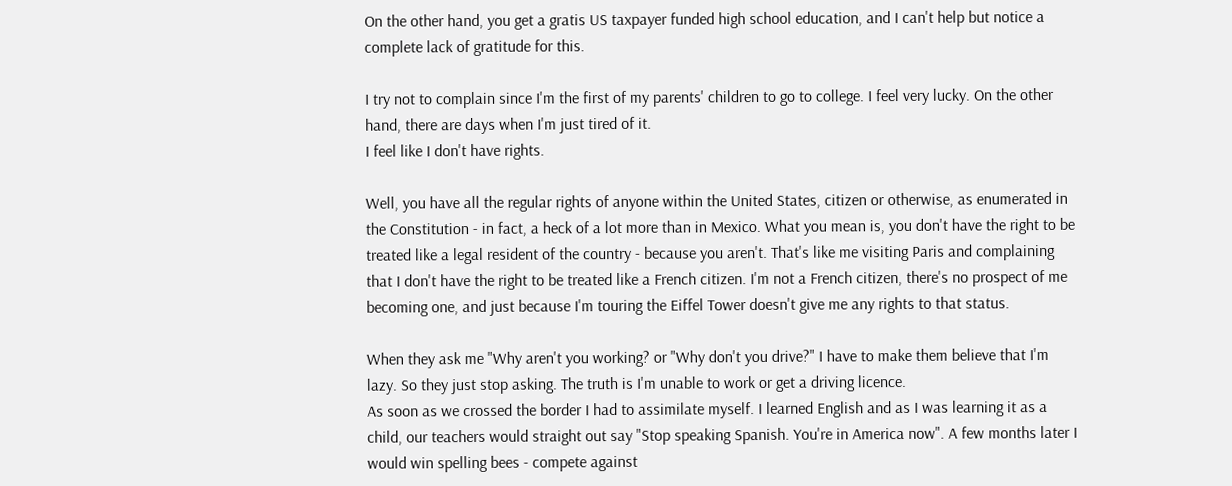On the other hand, you get a gratis US taxpayer funded high school education, and I can't help but notice a complete lack of gratitude for this.

I try not to complain since I'm the first of my parents' children to go to college. I feel very lucky. On the other hand, there are days when I'm just tired of it.
I feel like I don't have rights.

Well, you have all the regular rights of anyone within the United States, citizen or otherwise, as enumerated in the Constitution - in fact, a heck of a lot more than in Mexico. What you mean is, you don't have the right to be treated like a legal resident of the country - because you aren't. That's like me visiting Paris and complaining that I don't have the right to be treated like a French citizen. I'm not a French citizen, there's no prospect of me becoming one, and just because I'm touring the Eiffel Tower doesn't give me any rights to that status.

When they ask me "Why aren't you working? or "Why don't you drive?" I have to make them believe that I'm lazy. So they just stop asking. The truth is I'm unable to work or get a driving licence.
As soon as we crossed the border I had to assimilate myself. I learned English and as I was learning it as a child, our teachers would straight out say "Stop speaking Spanish. You're in America now". A few months later I would win spelling bees - compete against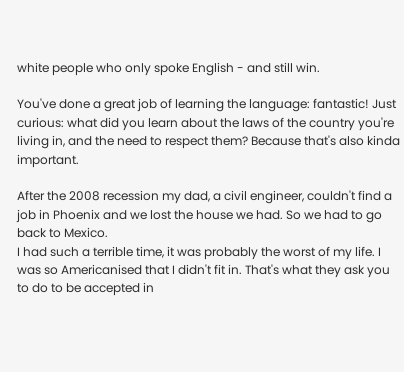white people who only spoke English - and still win.

You've done a great job of learning the language: fantastic! Just curious: what did you learn about the laws of the country you're living in, and the need to respect them? Because that's also kinda important.

After the 2008 recession my dad, a civil engineer, couldn't find a job in Phoenix and we lost the house we had. So we had to go back to Mexico.
I had such a terrible time, it was probably the worst of my life. I was so Americanised that I didn't fit in. That's what they ask you to do to be accepted in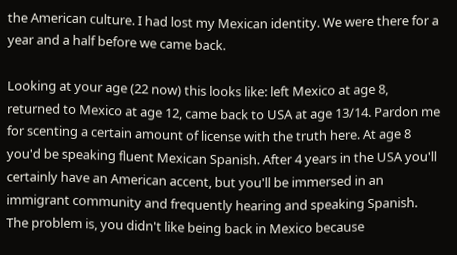the American culture. I had lost my Mexican identity. We were there for a year and a half before we came back.

Looking at your age (22 now) this looks like: left Mexico at age 8, returned to Mexico at age 12, came back to USA at age 13/14. Pardon me for scenting a certain amount of license with the truth here. At age 8 you'd be speaking fluent Mexican Spanish. After 4 years in the USA you'll certainly have an American accent, but you'll be immersed in an immigrant community and frequently hearing and speaking Spanish. The problem is, you didn't like being back in Mexico because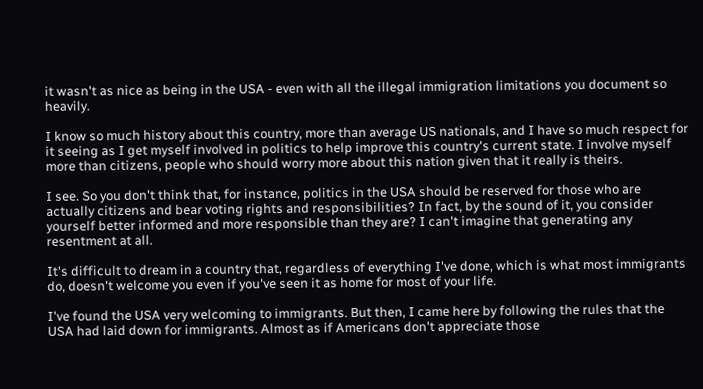it wasn't as nice as being in the USA - even with all the illegal immigration limitations you document so heavily.

I know so much history about this country, more than average US nationals, and I have so much respect for it seeing as I get myself involved in politics to help improve this country's current state. I involve myself more than citizens, people who should worry more about this nation given that it really is theirs.

I see. So you don't think that, for instance, politics in the USA should be reserved for those who are actually citizens and bear voting rights and responsibilities? In fact, by the sound of it, you consider yourself better informed and more responsible than they are? I can't imagine that generating any resentment at all.

It's difficult to dream in a country that, regardless of everything I've done, which is what most immigrants do, doesn't welcome you even if you've seen it as home for most of your life.

I've found the USA very welcoming to immigrants. But then, I came here by following the rules that the USA had laid down for immigrants. Almost as if Americans don't appreciate those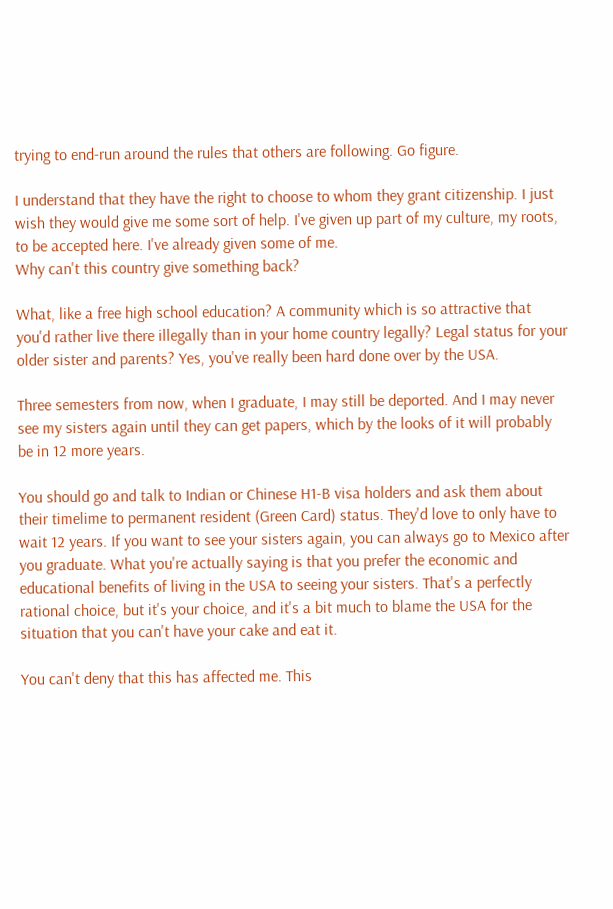trying to end-run around the rules that others are following. Go figure.

I understand that they have the right to choose to whom they grant citizenship. I just wish they would give me some sort of help. I've given up part of my culture, my roots, to be accepted here. I've already given some of me.
Why can't this country give something back?

What, like a free high school education? A community which is so attractive that you'd rather live there illegally than in your home country legally? Legal status for your older sister and parents? Yes, you've really been hard done over by the USA.

Three semesters from now, when I graduate, I may still be deported. And I may never see my sisters again until they can get papers, which by the looks of it will probably be in 12 more years.

You should go and talk to Indian or Chinese H1-B visa holders and ask them about their timelime to permanent resident (Green Card) status. They'd love to only have to wait 12 years. If you want to see your sisters again, you can always go to Mexico after you graduate. What you're actually saying is that you prefer the economic and educational benefits of living in the USA to seeing your sisters. That's a perfectly rational choice, but it's your choice, and it's a bit much to blame the USA for the situation that you can't have your cake and eat it.

You can't deny that this has affected me. This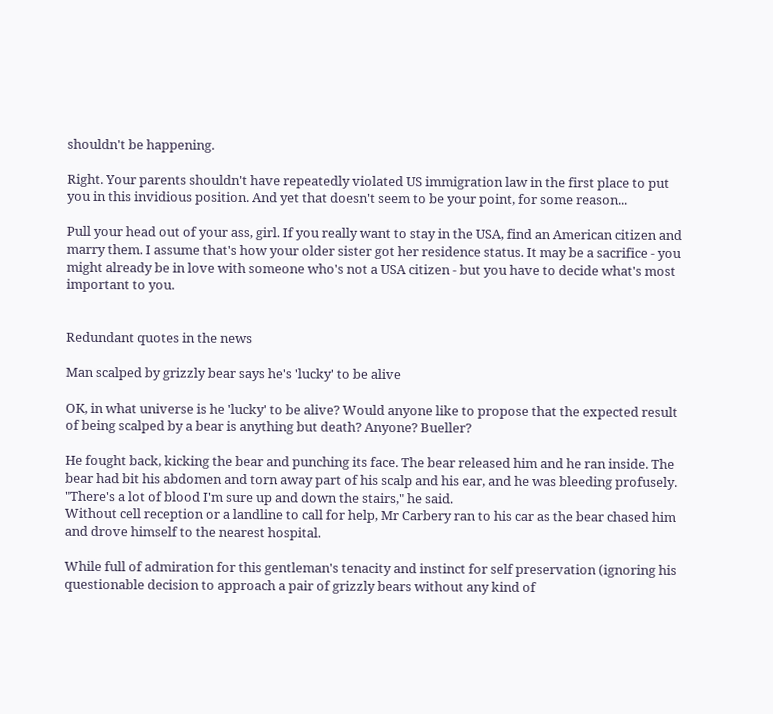shouldn't be happening.

Right. Your parents shouldn't have repeatedly violated US immigration law in the first place to put you in this invidious position. And yet that doesn't seem to be your point, for some reason...

Pull your head out of your ass, girl. If you really want to stay in the USA, find an American citizen and marry them. I assume that's how your older sister got her residence status. It may be a sacrifice - you might already be in love with someone who's not a USA citizen - but you have to decide what's most important to you.


Redundant quotes in the news

Man scalped by grizzly bear says he's 'lucky' to be alive

OK, in what universe is he 'lucky' to be alive? Would anyone like to propose that the expected result of being scalped by a bear is anything but death? Anyone? Bueller?

He fought back, kicking the bear and punching its face. The bear released him and he ran inside. The bear had bit his abdomen and torn away part of his scalp and his ear, and he was bleeding profusely.
"There's a lot of blood I'm sure up and down the stairs," he said.
Without cell reception or a landline to call for help, Mr Carbery ran to his car as the bear chased him and drove himself to the nearest hospital.

While full of admiration for this gentleman's tenacity and instinct for self preservation (ignoring his questionable decision to approach a pair of grizzly bears without any kind of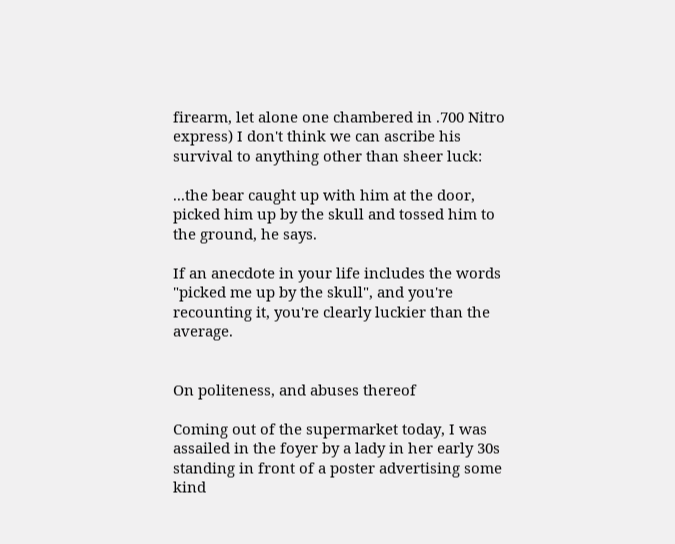firearm, let alone one chambered in .700 Nitro express) I don't think we can ascribe his survival to anything other than sheer luck:

...the bear caught up with him at the door, picked him up by the skull and tossed him to the ground, he says.

If an anecdote in your life includes the words "picked me up by the skull", and you're recounting it, you're clearly luckier than the average.


On politeness, and abuses thereof

Coming out of the supermarket today, I was assailed in the foyer by a lady in her early 30s standing in front of a poster advertising some kind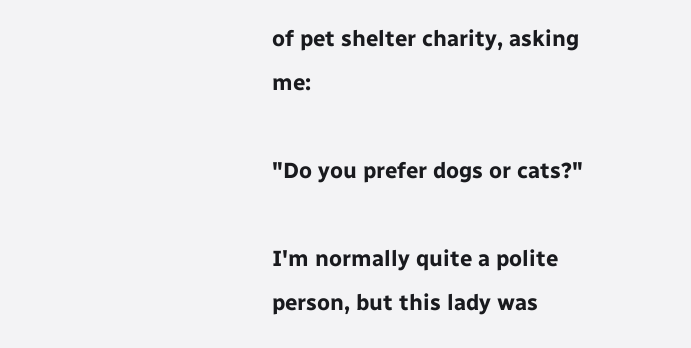of pet shelter charity, asking me:

"Do you prefer dogs or cats?"

I'm normally quite a polite person, but this lady was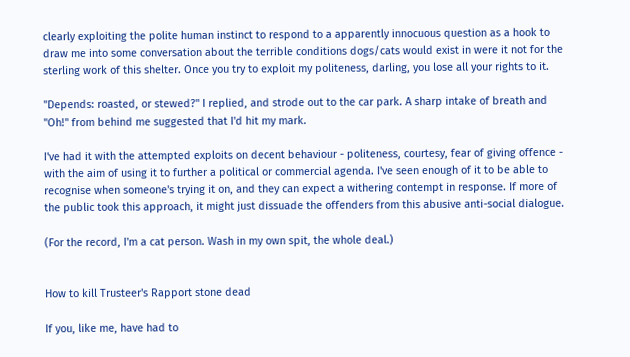clearly exploiting the polite human instinct to respond to a apparently innocuous question as a hook to draw me into some conversation about the terrible conditions dogs/cats would exist in were it not for the sterling work of this shelter. Once you try to exploit my politeness, darling, you lose all your rights to it.

"Depends: roasted, or stewed?" I replied, and strode out to the car park. A sharp intake of breath and "Oh!" from behind me suggested that I'd hit my mark.

I've had it with the attempted exploits on decent behaviour - politeness, courtesy, fear of giving offence - with the aim of using it to further a political or commercial agenda. I've seen enough of it to be able to recognise when someone's trying it on, and they can expect a withering contempt in response. If more of the public took this approach, it might just dissuade the offenders from this abusive anti-social dialogue.

(For the record, I'm a cat person. Wash in my own spit, the whole deal.)


How to kill Trusteer's Rapport stone dead

If you, like me, have had to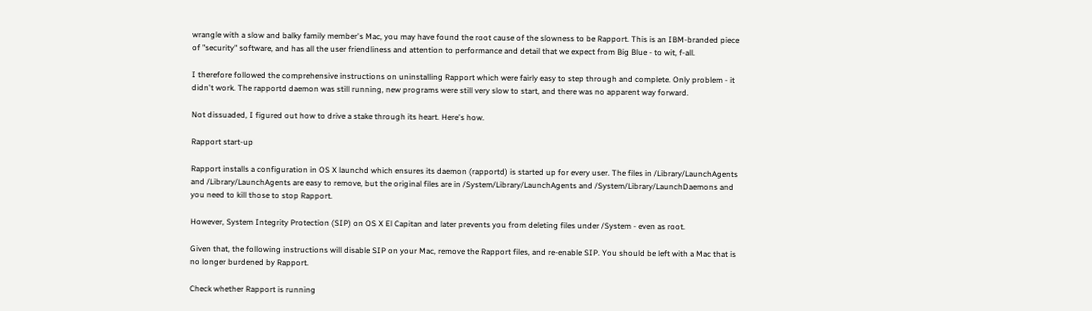wrangle with a slow and balky family member's Mac, you may have found the root cause of the slowness to be Rapport. This is an IBM-branded piece of "security" software, and has all the user friendliness and attention to performance and detail that we expect from Big Blue - to wit, f-all.

I therefore followed the comprehensive instructions on uninstalling Rapport which were fairly easy to step through and complete. Only problem - it didn't work. The rapportd daemon was still running, new programs were still very slow to start, and there was no apparent way forward.

Not dissuaded, I figured out how to drive a stake through its heart. Here's how.

Rapport start-up

Rapport installs a configuration in OS X launchd which ensures its daemon (rapportd) is started up for every user. The files in /Library/LaunchAgents and /Library/LaunchAgents are easy to remove, but the original files are in /System/Library/LaunchAgents and /System/Library/LaunchDaemons and you need to kill those to stop Rapport.

However, System Integrity Protection (SIP) on OS X El Capitan and later prevents you from deleting files under /System - even as root.

Given that, the following instructions will disable SIP on your Mac, remove the Rapport files, and re-enable SIP. You should be left with a Mac that is no longer burdened by Rapport.

Check whether Rapport is running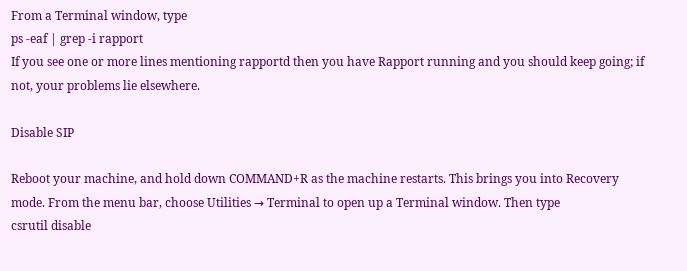From a Terminal window, type
ps -eaf | grep -i rapport
If you see one or more lines mentioning rapportd then you have Rapport running and you should keep going; if not, your problems lie elsewhere.

Disable SIP

Reboot your machine, and hold down COMMAND+R as the machine restarts. This brings you into Recovery mode. From the menu bar, choose Utilities → Terminal to open up a Terminal window. Then type
csrutil disable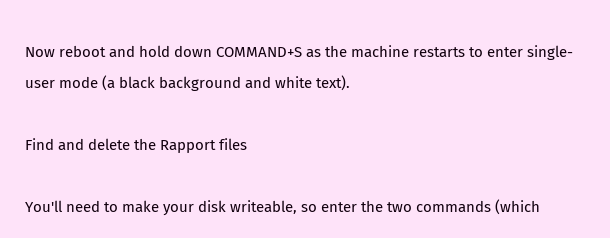Now reboot and hold down COMMAND+S as the machine restarts to enter single-user mode (a black background and white text).

Find and delete the Rapport files

You'll need to make your disk writeable, so enter the two commands (which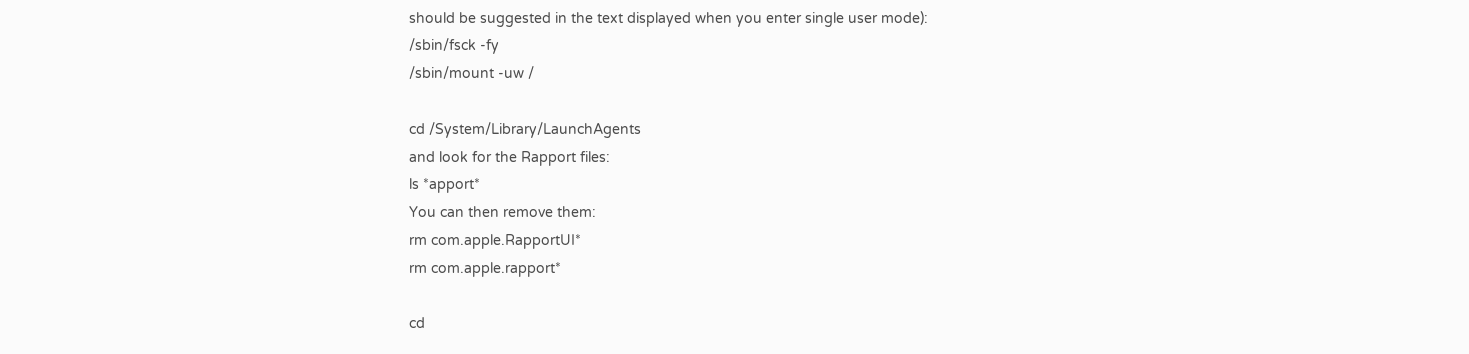should be suggested in the text displayed when you enter single user mode):
/sbin/fsck -fy
/sbin/mount -uw /

cd /System/Library/LaunchAgents
and look for the Rapport files:
ls *apport*
You can then remove them:
rm com.apple.RapportUI*
rm com.apple.rapport*

cd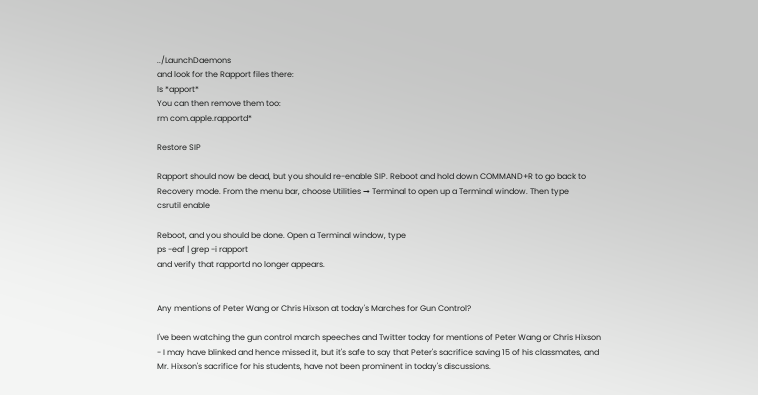../LaunchDaemons
and look for the Rapport files there:
ls *apport*
You can then remove them too:
rm com.apple.rapportd*

Restore SIP

Rapport should now be dead, but you should re-enable SIP. Reboot and hold down COMMAND+R to go back to Recovery mode. From the menu bar, choose Utilities → Terminal to open up a Terminal window. Then type
csrutil enable

Reboot, and you should be done. Open a Terminal window, type
ps -eaf | grep -i rapport
and verify that rapportd no longer appears.


Any mentions of Peter Wang or Chris Hixson at today's Marches for Gun Control?

I've been watching the gun control march speeches and Twitter today for mentions of Peter Wang or Chris Hixson - I may have blinked and hence missed it, but it's safe to say that Peter's sacrifice saving 15 of his classmates, and Mr. Hixson's sacrifice for his students, have not been prominent in today's discussions.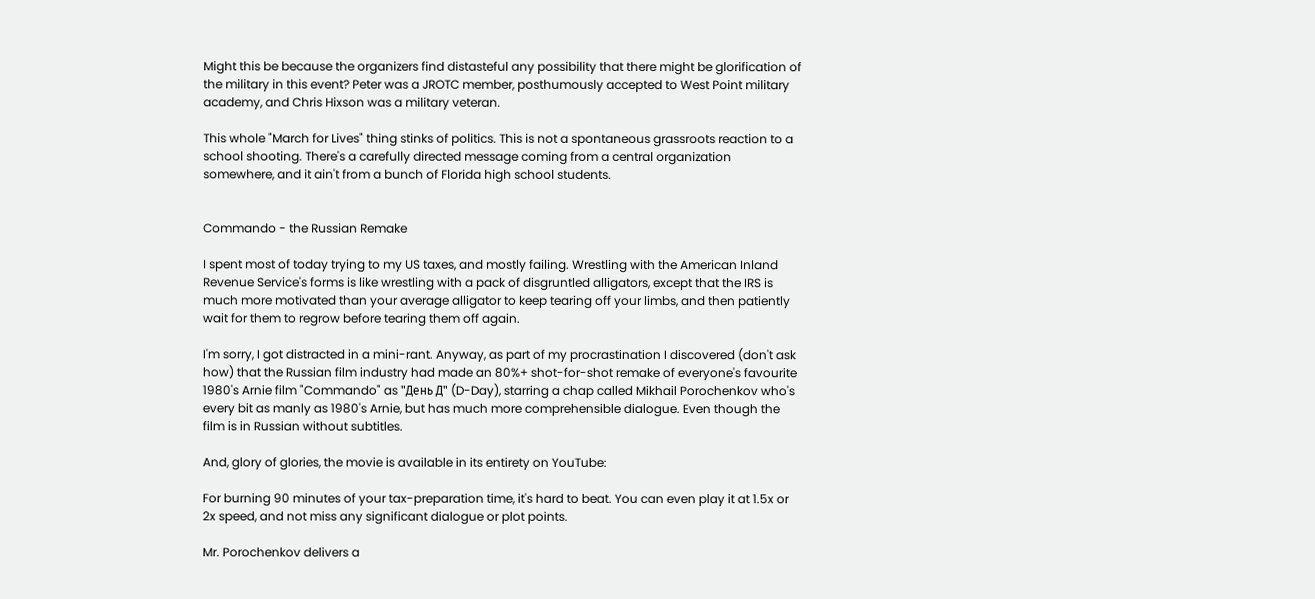Might this be because the organizers find distasteful any possibility that there might be glorification of the military in this event? Peter was a JROTC member, posthumously accepted to West Point military academy, and Chris Hixson was a military veteran.

This whole "March for Lives" thing stinks of politics. This is not a spontaneous grassroots reaction to a school shooting. There's a carefully directed message coming from a central organization somewhere, and it ain't from a bunch of Florida high school students.


Commando - the Russian Remake

I spent most of today trying to my US taxes, and mostly failing. Wrestling with the American Inland Revenue Service's forms is like wrestling with a pack of disgruntled alligators, except that the IRS is much more motivated than your average alligator to keep tearing off your limbs, and then patiently wait for them to regrow before tearing them off again.

I'm sorry, I got distracted in a mini-rant. Anyway, as part of my procrastination I discovered (don't ask how) that the Russian film industry had made an 80%+ shot-for-shot remake of everyone's favourite 1980's Arnie film "Commando" as "День Д" (D-Day), starring a chap called Mikhail Porochenkov who's every bit as manly as 1980's Arnie, but has much more comprehensible dialogue. Even though the film is in Russian without subtitles.

And, glory of glories, the movie is available in its entirety on YouTube:

For burning 90 minutes of your tax-preparation time, it's hard to beat. You can even play it at 1.5x or 2x speed, and not miss any significant dialogue or plot points.

Mr. Porochenkov delivers a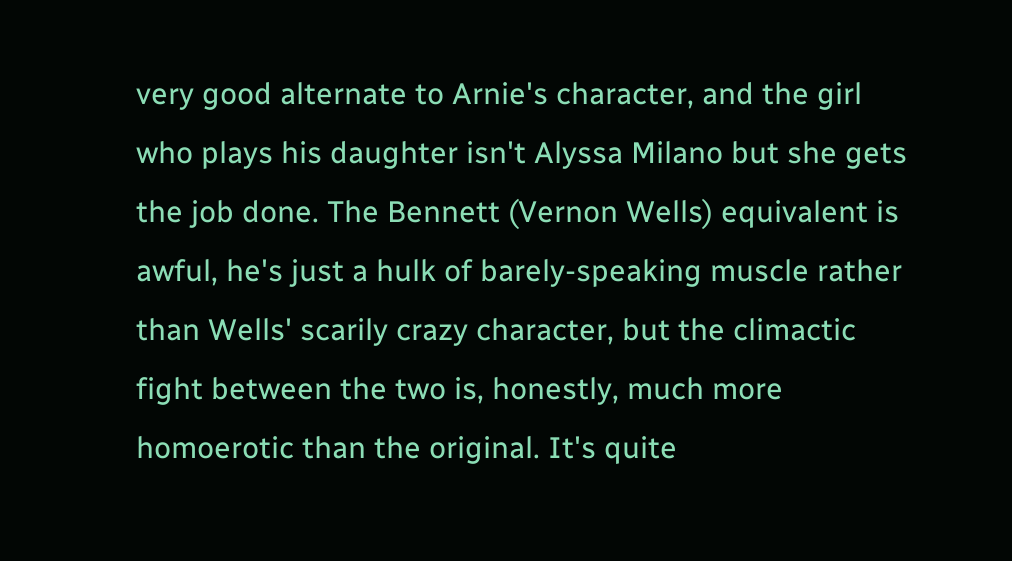very good alternate to Arnie's character, and the girl who plays his daughter isn't Alyssa Milano but she gets the job done. The Bennett (Vernon Wells) equivalent is awful, he's just a hulk of barely-speaking muscle rather than Wells' scarily crazy character, but the climactic fight between the two is, honestly, much more homoerotic than the original. It's quite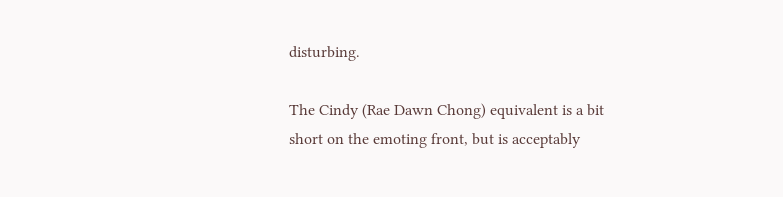disturbing.

The Cindy (Rae Dawn Chong) equivalent is a bit short on the emoting front, but is acceptably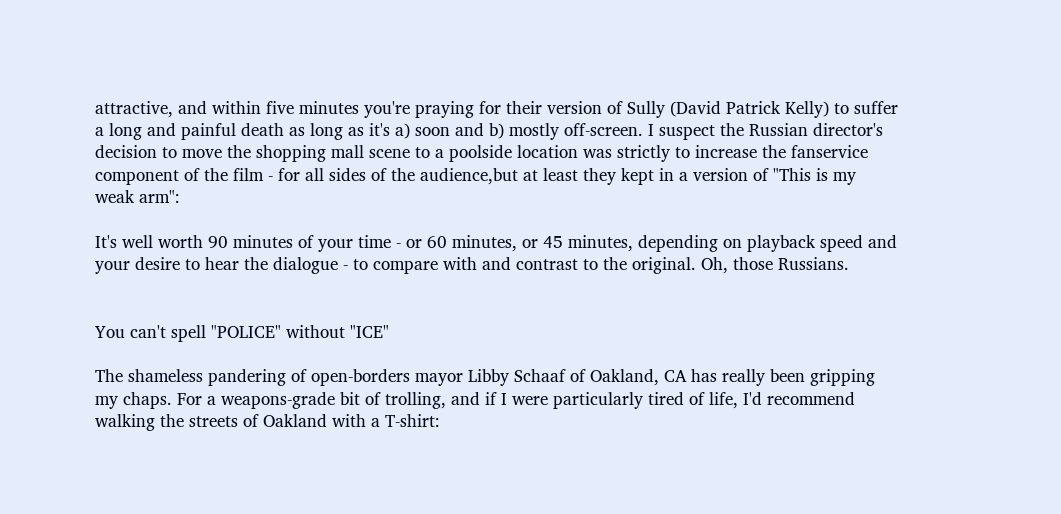attractive, and within five minutes you're praying for their version of Sully (David Patrick Kelly) to suffer a long and painful death as long as it's a) soon and b) mostly off-screen. I suspect the Russian director's decision to move the shopping mall scene to a poolside location was strictly to increase the fanservice component of the film - for all sides of the audience,but at least they kept in a version of "This is my weak arm":

It's well worth 90 minutes of your time - or 60 minutes, or 45 minutes, depending on playback speed and your desire to hear the dialogue - to compare with and contrast to the original. Oh, those Russians.


You can't spell "POLICE" without "ICE"

The shameless pandering of open-borders mayor Libby Schaaf of Oakland, CA has really been gripping my chaps. For a weapons-grade bit of trolling, and if I were particularly tired of life, I'd recommend walking the streets of Oakland with a T-shirt: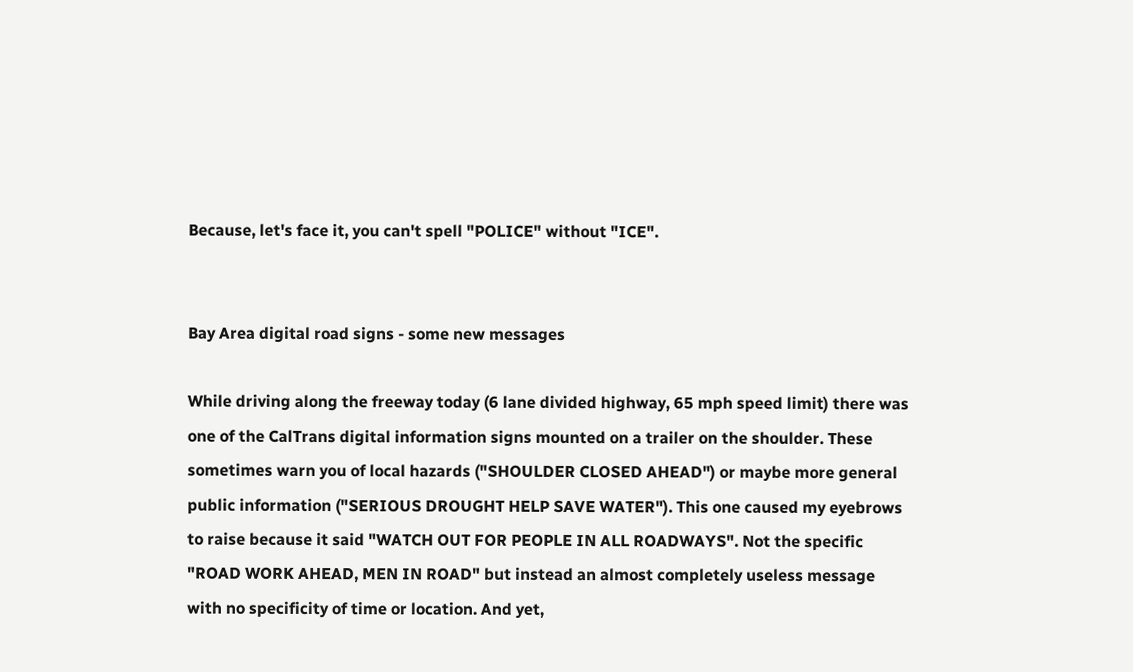Because, let's face it, you can't spell "POLICE" without "ICE".


Bay Area digital road signs - some new messages

While driving along the freeway today (6 lane divided highway, 65 mph speed limit) there was one of the CalTrans digital information signs mounted on a trailer on the shoulder. These sometimes warn you of local hazards ("SHOULDER CLOSED AHEAD") or maybe more general public information ("SERIOUS DROUGHT HELP SAVE WATER"). This one caused my eyebrows to raise because it said "WATCH OUT FOR PEOPLE IN ALL ROADWAYS". Not the specific "ROAD WORK AHEAD, MEN IN ROAD" but instead an almost completely useless message with no specificity of time or location. And yet,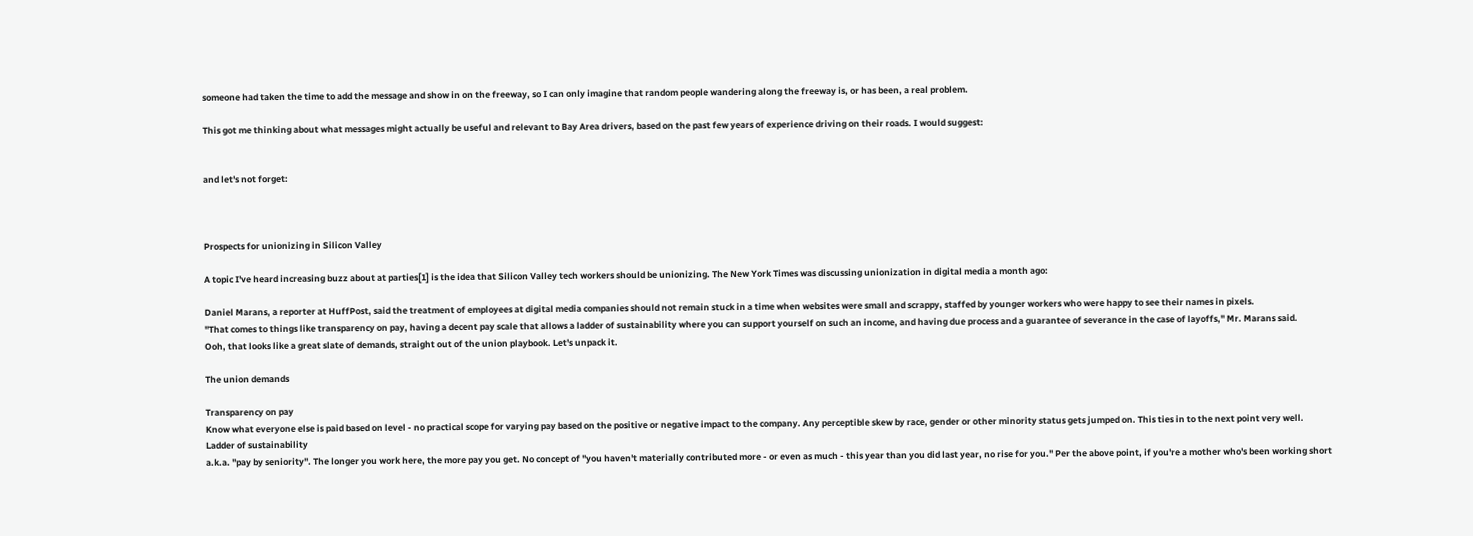someone had taken the time to add the message and show in on the freeway, so I can only imagine that random people wandering along the freeway is, or has been, a real problem.

This got me thinking about what messages might actually be useful and relevant to Bay Area drivers, based on the past few years of experience driving on their roads. I would suggest:


and let's not forget:



Prospects for unionizing in Silicon Valley

A topic I've heard increasing buzz about at parties[1] is the idea that Silicon Valley tech workers should be unionizing. The New York Times was discussing unionization in digital media a month ago:

Daniel Marans, a reporter at HuffPost, said the treatment of employees at digital media companies should not remain stuck in a time when websites were small and scrappy, staffed by younger workers who were happy to see their names in pixels.
"That comes to things like transparency on pay, having a decent pay scale that allows a ladder of sustainability where you can support yourself on such an income, and having due process and a guarantee of severance in the case of layoffs," Mr. Marans said.
Ooh, that looks like a great slate of demands, straight out of the union playbook. Let's unpack it.

The union demands

Transparency on pay
Know what everyone else is paid based on level - no practical scope for varying pay based on the positive or negative impact to the company. Any perceptible skew by race, gender or other minority status gets jumped on. This ties in to the next point very well.
Ladder of sustainability
a.k.a. "pay by seniority". The longer you work here, the more pay you get. No concept of "you haven't materially contributed more - or even as much - this year than you did last year, no rise for you." Per the above point, if you're a mother who's been working short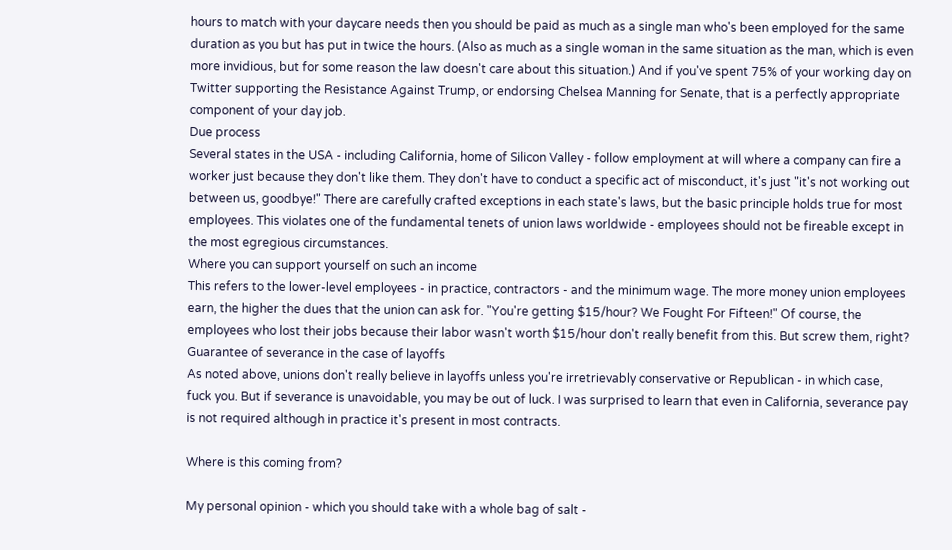hours to match with your daycare needs then you should be paid as much as a single man who's been employed for the same duration as you but has put in twice the hours. (Also as much as a single woman in the same situation as the man, which is even more invidious, but for some reason the law doesn't care about this situation.) And if you've spent 75% of your working day on Twitter supporting the Resistance Against Trump, or endorsing Chelsea Manning for Senate, that is a perfectly appropriate component of your day job.
Due process
Several states in the USA - including California, home of Silicon Valley - follow employment at will where a company can fire a worker just because they don't like them. They don't have to conduct a specific act of misconduct, it's just "it's not working out between us, goodbye!" There are carefully crafted exceptions in each state's laws, but the basic principle holds true for most employees. This violates one of the fundamental tenets of union laws worldwide - employees should not be fireable except in the most egregious circumstances.
Where you can support yourself on such an income
This refers to the lower-level employees - in practice, contractors - and the minimum wage. The more money union employees earn, the higher the dues that the union can ask for. "You're getting $15/hour? We Fought For Fifteen!" Of course, the employees who lost their jobs because their labor wasn't worth $15/hour don't really benefit from this. But screw them, right?
Guarantee of severance in the case of layoffs
As noted above, unions don't really believe in layoffs unless you're irretrievably conservative or Republican - in which case, fuck you. But if severance is unavoidable, you may be out of luck. I was surprised to learn that even in California, severance pay is not required although in practice it's present in most contracts.

Where is this coming from?

My personal opinion - which you should take with a whole bag of salt -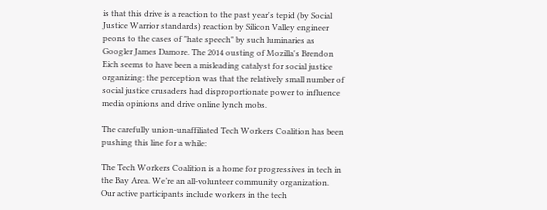is that this drive is a reaction to the past year's tepid (by Social Justice Warrior standards) reaction by Silicon Valley engineer peons to the cases of "hate speech" by such luminaries as Googler James Damore. The 2014 ousting of Mozilla's Brendon Eich seems to have been a misleading catalyst for social justice organizing: the perception was that the relatively small number of social justice crusaders had disproportionate power to influence media opinions and drive online lynch mobs.

The carefully union-unaffiliated Tech Workers Coalition has been pushing this line for a while:

The Tech Workers Coalition is a home for progressives in tech in the Bay Area. We’re an all-volunteer community organization. Our active participants include workers in the tech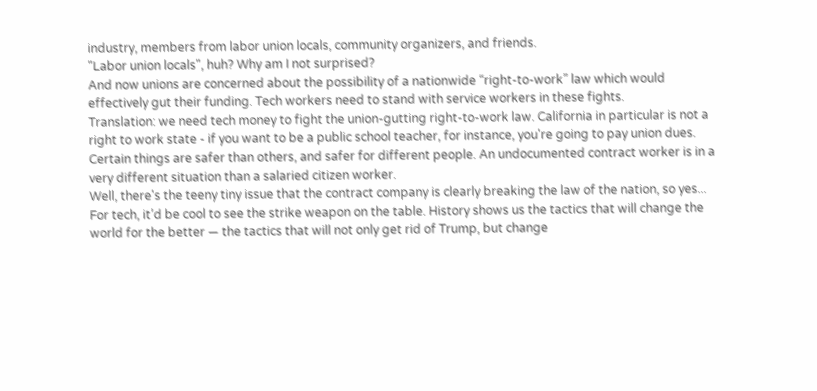industry, members from labor union locals, community organizers, and friends.
"Labor union locals", huh? Why am I not surprised?
And now unions are concerned about the possibility of a nationwide “right-to-work” law which would effectively gut their funding. Tech workers need to stand with service workers in these fights.
Translation: we need tech money to fight the union-gutting right-to-work law. California in particular is not a right to work state - if you want to be a public school teacher, for instance, you're going to pay union dues.
Certain things are safer than others, and safer for different people. An undocumented contract worker is in a very different situation than a salaried citizen worker.
Well, there's the teeny tiny issue that the contract company is clearly breaking the law of the nation, so yes...
For tech, it’d be cool to see the strike weapon on the table. History shows us the tactics that will change the world for the better — the tactics that will not only get rid of Trump, but change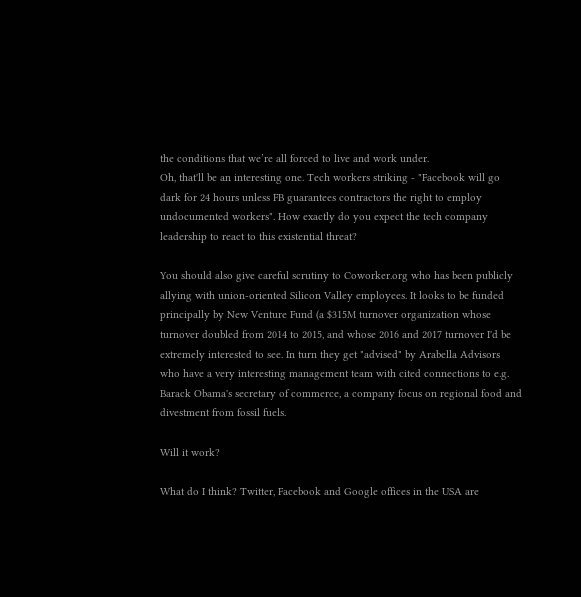the conditions that we’re all forced to live and work under.
Oh, that'll be an interesting one. Tech workers striking - "Facebook will go dark for 24 hours unless FB guarantees contractors the right to employ undocumented workers". How exactly do you expect the tech company leadership to react to this existential threat?

You should also give careful scrutiny to Coworker.org who has been publicly allying with union-oriented Silicon Valley employees. It looks to be funded principally by New Venture Fund (a $315M turnover organization whose turnover doubled from 2014 to 2015, and whose 2016 and 2017 turnover I'd be extremely interested to see. In turn they get "advised" by Arabella Advisors who have a very interesting management team with cited connections to e.g. Barack Obama's secretary of commerce, a company focus on regional food and divestment from fossil fuels.

Will it work?

What do I think? Twitter, Facebook and Google offices in the USA are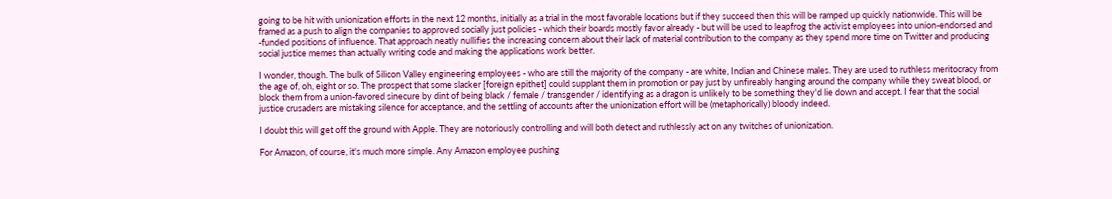going to be hit with unionization efforts in the next 12 months, initially as a trial in the most favorable locations but if they succeed then this will be ramped up quickly nationwide. This will be framed as a push to align the companies to approved socially just policies - which their boards mostly favor already - but will be used to leapfrog the activist employees into union-endorsed and -funded positions of influence. That approach neatly nullifies the increasing concern about their lack of material contribution to the company as they spend more time on Twitter and producing social justice memes than actually writing code and making the applications work better.

I wonder, though. The bulk of Silicon Valley engineering employees - who are still the majority of the company - are white, Indian and Chinese males. They are used to ruthless meritocracy from the age of, oh, eight or so. The prospect that some slacker [foreign epithet] could supplant them in promotion or pay just by unfireably hanging around the company while they sweat blood, or block them from a union-favored sinecure by dint of being black / female / transgender / identifying as a dragon is unlikely to be something they'd lie down and accept. I fear that the social justice crusaders are mistaking silence for acceptance, and the settling of accounts after the unionization effort will be (metaphorically) bloody indeed.

I doubt this will get off the ground with Apple. They are notoriously controlling and will both detect and ruthlessly act on any twitches of unionization.

For Amazon, of course, it's much more simple. Any Amazon employee pushing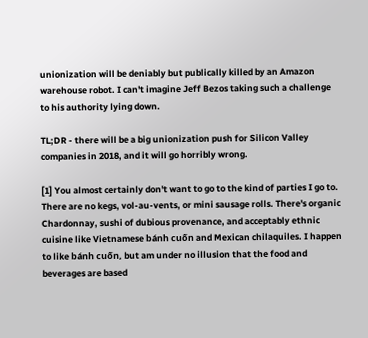unionization will be deniably but publically killed by an Amazon warehouse robot. I can't imagine Jeff Bezos taking such a challenge to his authority lying down.

TL;DR - there will be a big unionization push for Silicon Valley companies in 2018, and it will go horribly wrong.

[1] You almost certainly don't want to go to the kind of parties I go to. There are no kegs, vol-au-vents, or mini sausage rolls. There's organic Chardonnay, sushi of dubious provenance, and acceptably ethnic cuisine like Vietnamese bánh cuốn and Mexican chilaquiles. I happen to like bánh cuốn, but am under no illusion that the food and beverages are based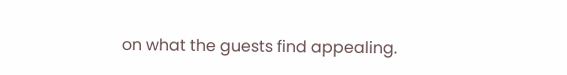on what the guests find appealing.